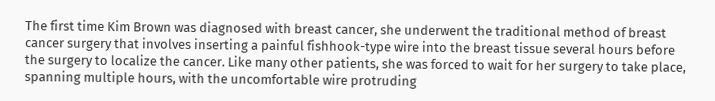The first time Kim Brown was diagnosed with breast cancer, she underwent the traditional method of breast cancer surgery that involves inserting a painful fishhook-type wire into the breast tissue several hours before the surgery to localize the cancer. Like many other patients, she was forced to wait for her surgery to take place, spanning multiple hours, with the uncomfortable wire protruding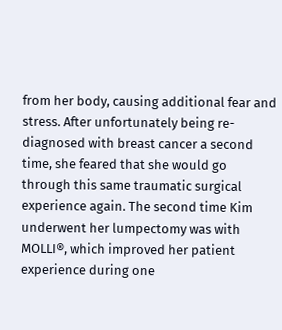from her body, causing additional fear and stress. After unfortunately being re-diagnosed with breast cancer a second time, she feared that she would go through this same traumatic surgical experience again. The second time Kim underwent her lumpectomy was with MOLLI®, which improved her patient experience during one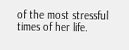of the most stressful times of her life.